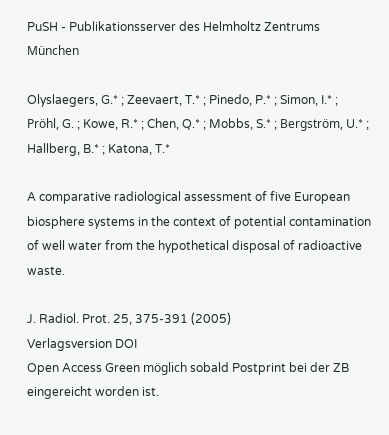PuSH - Publikationsserver des Helmholtz Zentrums München

Olyslaegers, G.* ; Zeevaert, T.* ; Pinedo, P.* ; Simon, I.* ; Pröhl, G. ; Kowe, R.* ; Chen, Q.* ; Mobbs, S.* ; Bergström, U.* ; Hallberg, B.* ; Katona, T.*

A comparative radiological assessment of five European biosphere systems in the context of potential contamination of well water from the hypothetical disposal of radioactive waste.

J. Radiol. Prot. 25, 375-391 (2005)
Verlagsversion DOI
Open Access Green möglich sobald Postprint bei der ZB eingereicht worden ist.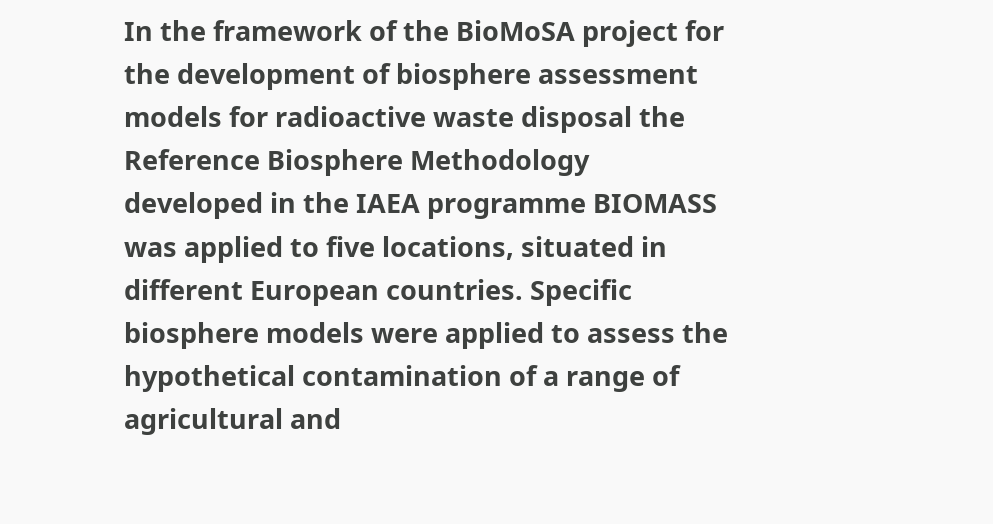In the framework of the BioMoSA project for the development of biosphere assessment models for radioactive waste disposal the Reference Biosphere Methodology developed in the IAEA programme BIOMASS was applied to five locations, situated in different European countries. Specific biosphere models were applied to assess the hypothetical contamination of a range of agricultural and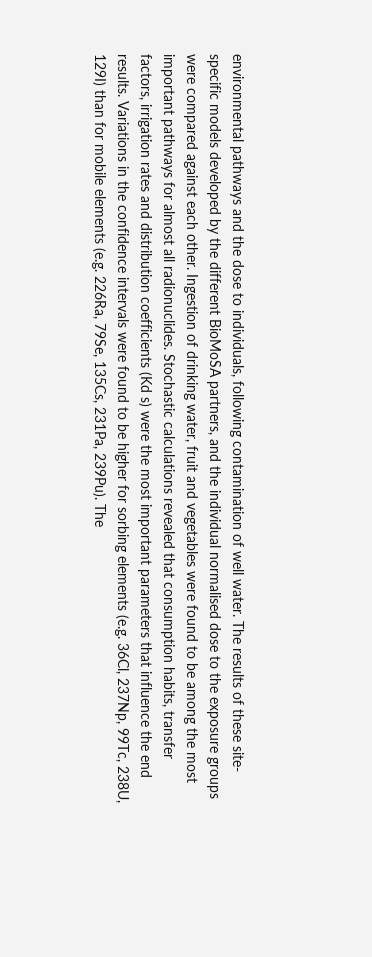environmental pathways and the dose to individuals, following contamination of well water. The results of these site-specific models developed by the different BioMoSA partners, and the individual normalised dose to the exposure groups were compared against each other. Ingestion of drinking water, fruit and vegetables were found to be among the most important pathways for almost all radionuclides. Stochastic calculations revealed that consumption habits, transfer factors, irrigation rates and distribution coefficients (Kd s) were the most important parameters that influence the end results. Variations in the confidence intervals were found to be higher for sorbing elements (e.g. 36Cl, 237Np, 99Tc, 238U, 129I) than for mobile elements (e.g. 226Ra, 79Se, 135Cs, 231Pa, 239Pu). The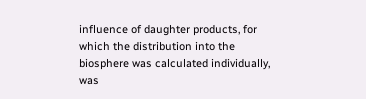influence of daughter products, for which the distribution into the biosphere was calculated individually, was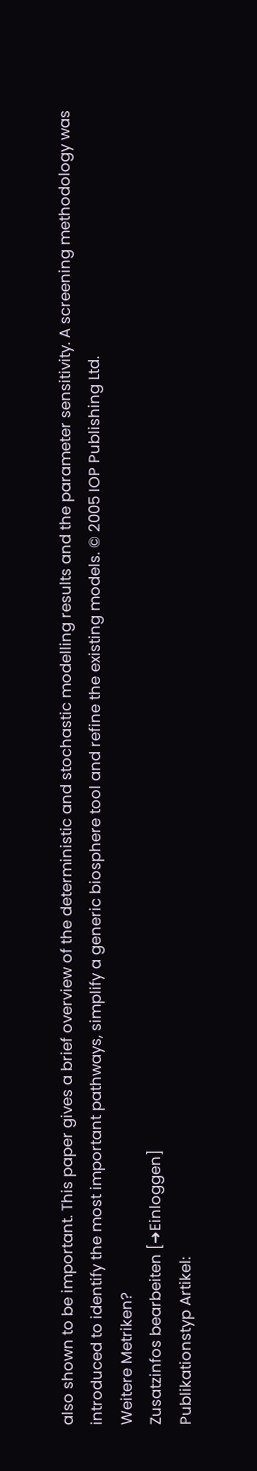also shown to be important. This paper gives a brief overview of the deterministic and stochastic modelling results and the parameter sensitivity. A screening methodology was introduced to identify the most important pathways, simplify a generic biosphere tool and refine the existing models. © 2005 IOP Publishing Ltd.
Weitere Metriken?
Zusatzinfos bearbeiten [➜Einloggen]
Publikationstyp Artikel: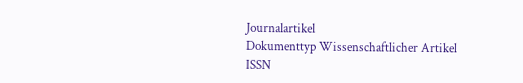Journalartikel
Dokumenttyp Wissenschaftlicher Artikel
ISSN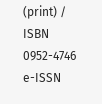(print) / ISBN 0952-4746
e-ISSN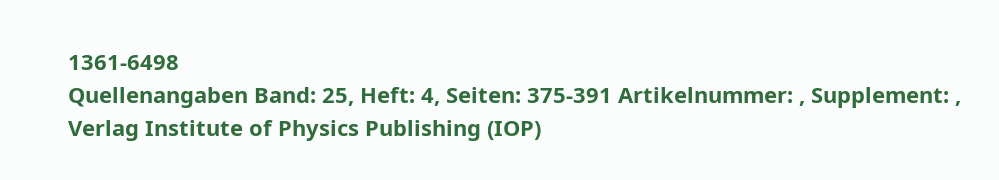1361-6498
Quellenangaben Band: 25, Heft: 4, Seiten: 375-391 Artikelnummer: , Supplement: ,
Verlag Institute of Physics Publishing (IOP)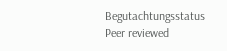Begutachtungsstatus Peer reviewed